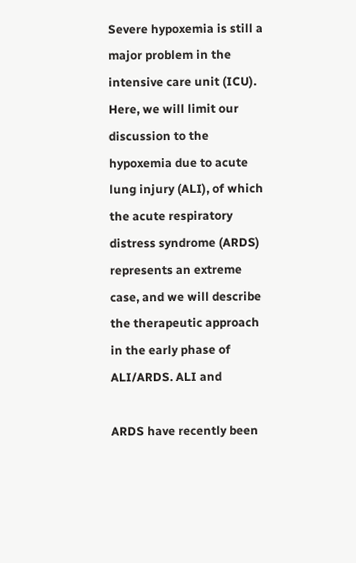Severe hypoxemia is still a major problem in the intensive care unit (ICU). Here, we will limit our discussion to the hypoxemia due to acute lung injury (ALI), of which the acute respiratory distress syndrome (ARDS) represents an extreme case, and we will describe the therapeutic approach in the early phase of ALI/ARDS. ALI and

ARDS have recently been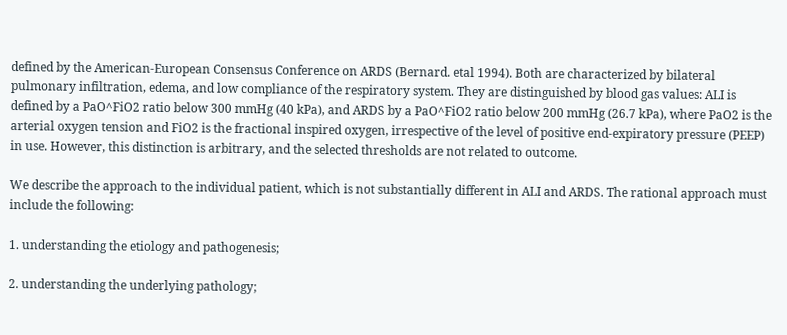defined by the American-European Consensus Conference on ARDS (Bernard. etal 1994). Both are characterized by bilateral pulmonary infiltration, edema, and low compliance of the respiratory system. They are distinguished by blood gas values: ALI is defined by a PaO^FiO2 ratio below 300 mmHg (40 kPa), and ARDS by a PaO^FiO2 ratio below 200 mmHg (26.7 kPa), where PaO2 is the arterial oxygen tension and FiO2 is the fractional inspired oxygen, irrespective of the level of positive end-expiratory pressure (PEEP) in use. However, this distinction is arbitrary, and the selected thresholds are not related to outcome.

We describe the approach to the individual patient, which is not substantially different in ALI and ARDS. The rational approach must include the following:

1. understanding the etiology and pathogenesis;

2. understanding the underlying pathology;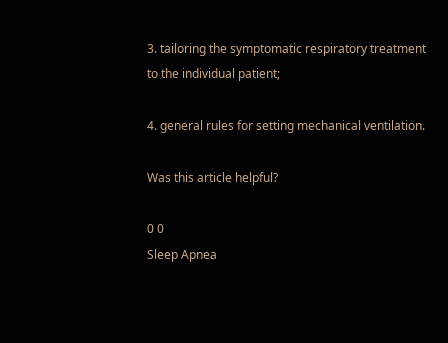3. tailoring the symptomatic respiratory treatment to the individual patient;

4. general rules for setting mechanical ventilation.

Was this article helpful?

0 0
Sleep Apnea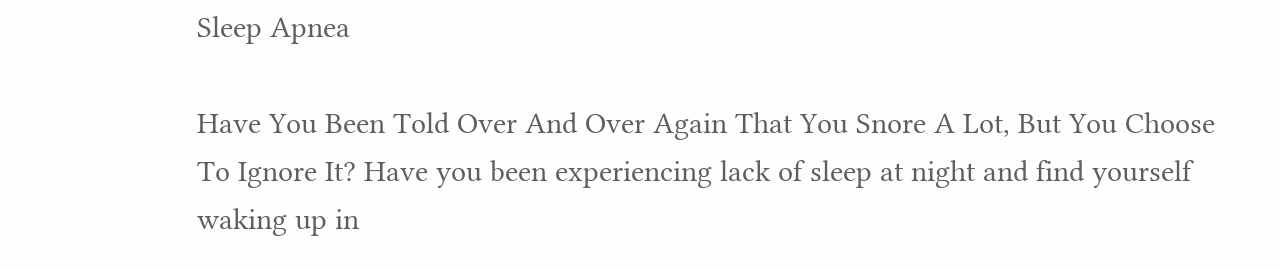Sleep Apnea

Have You Been Told Over And Over Again That You Snore A Lot, But You Choose To Ignore It? Have you been experiencing lack of sleep at night and find yourself waking up in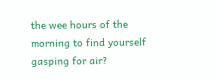the wee hours of the morning to find yourself gasping for air?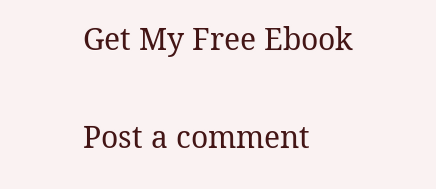Get My Free Ebook

Post a comment